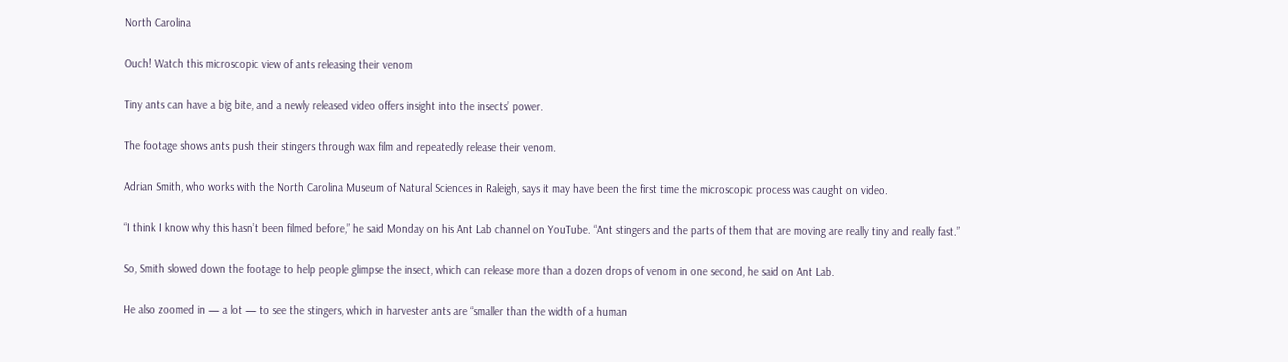North Carolina

Ouch! Watch this microscopic view of ants releasing their venom

Tiny ants can have a big bite, and a newly released video offers insight into the insects’ power.

The footage shows ants push their stingers through wax film and repeatedly release their venom.

Adrian Smith, who works with the North Carolina Museum of Natural Sciences in Raleigh, says it may have been the first time the microscopic process was caught on video.

“I think I know why this hasn’t been filmed before,” he said Monday on his Ant Lab channel on YouTube. “Ant stingers and the parts of them that are moving are really tiny and really fast.”

So, Smith slowed down the footage to help people glimpse the insect, which can release more than a dozen drops of venom in one second, he said on Ant Lab.

He also zoomed in — a lot — to see the stingers, which in harvester ants are “smaller than the width of a human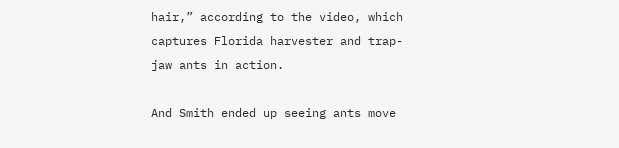hair,” according to the video, which captures Florida harvester and trap-jaw ants in action.

And Smith ended up seeing ants move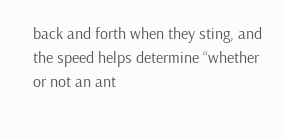back and forth when they sting, and the speed helps determine “whether or not an ant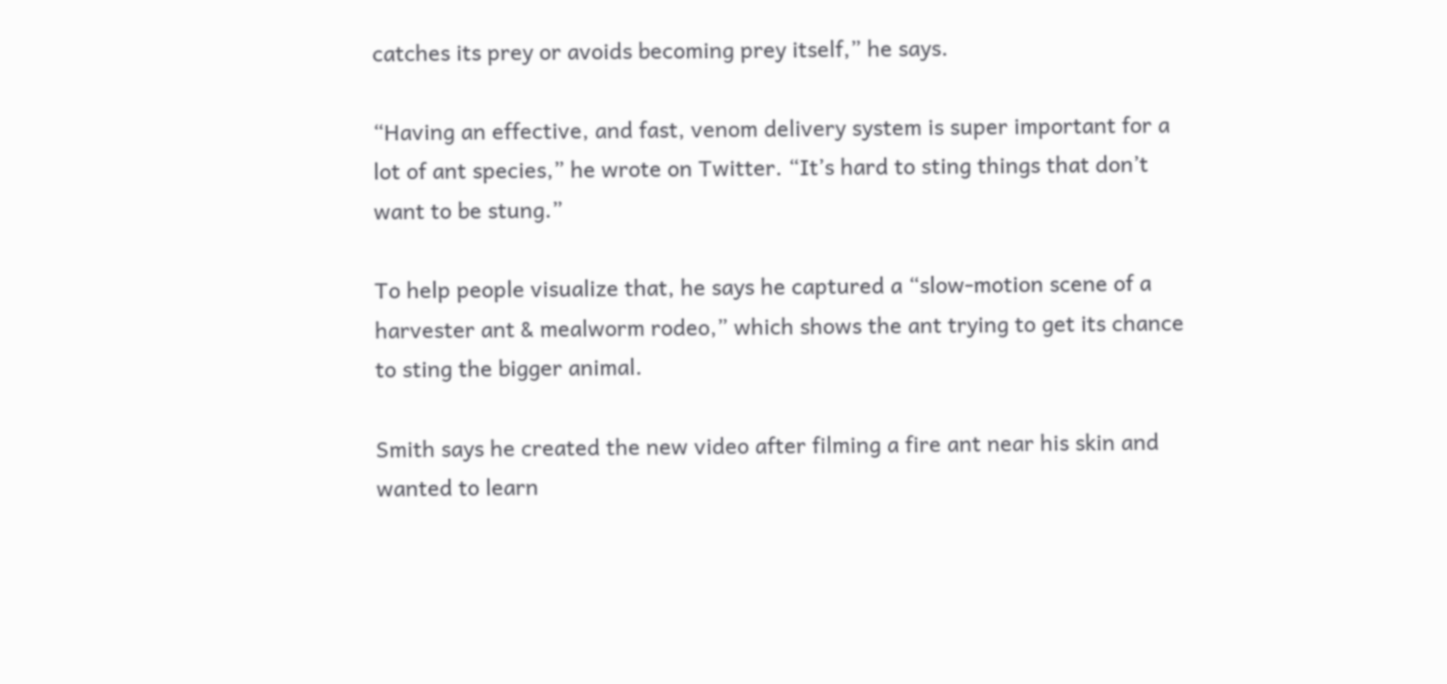catches its prey or avoids becoming prey itself,” he says.

“Having an effective, and fast, venom delivery system is super important for a lot of ant species,” he wrote on Twitter. “It’s hard to sting things that don’t want to be stung.”

To help people visualize that, he says he captured a “slow-motion scene of a harvester ant & mealworm rodeo,” which shows the ant trying to get its chance to sting the bigger animal.

Smith says he created the new video after filming a fire ant near his skin and wanted to learn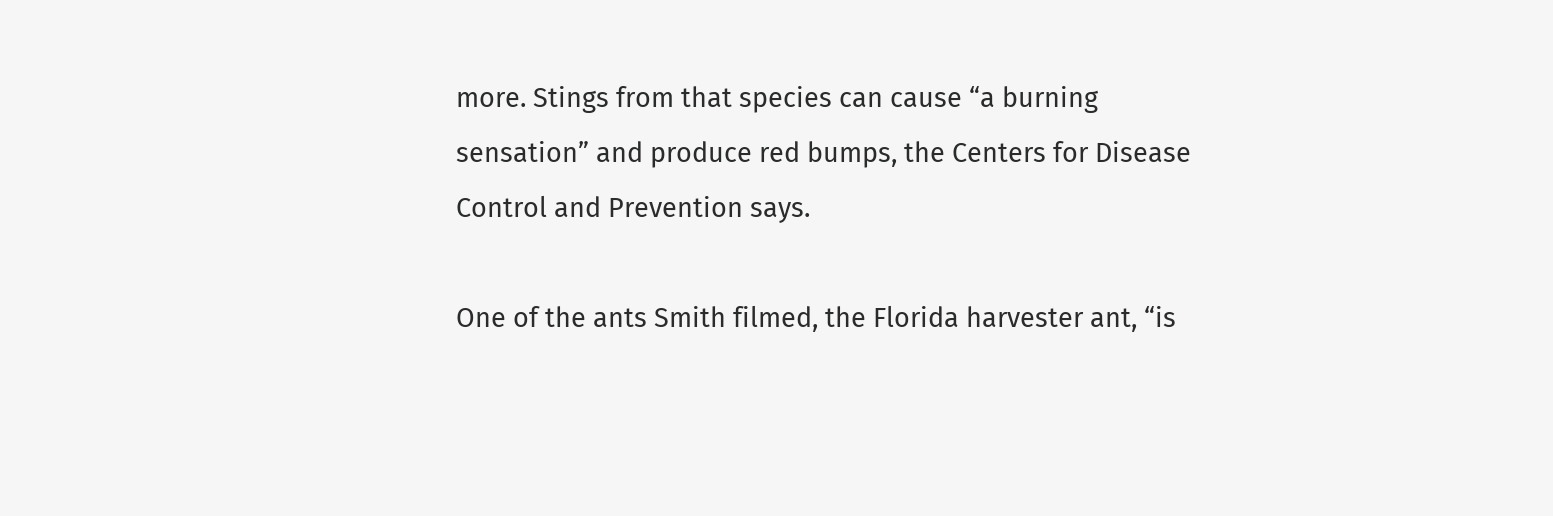more. Stings from that species can cause “a burning sensation” and produce red bumps, the Centers for Disease Control and Prevention says.

One of the ants Smith filmed, the Florida harvester ant, “is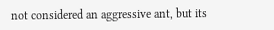not considered an aggressive ant, but its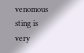venomous sting is very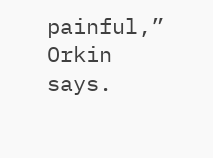painful,” Orkin says.